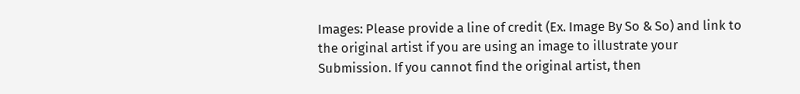Images: Please provide a line of credit (Ex. Image By So & So) and link to the original artist if you are using an image to illustrate your Submission. If you cannot find the original artist, then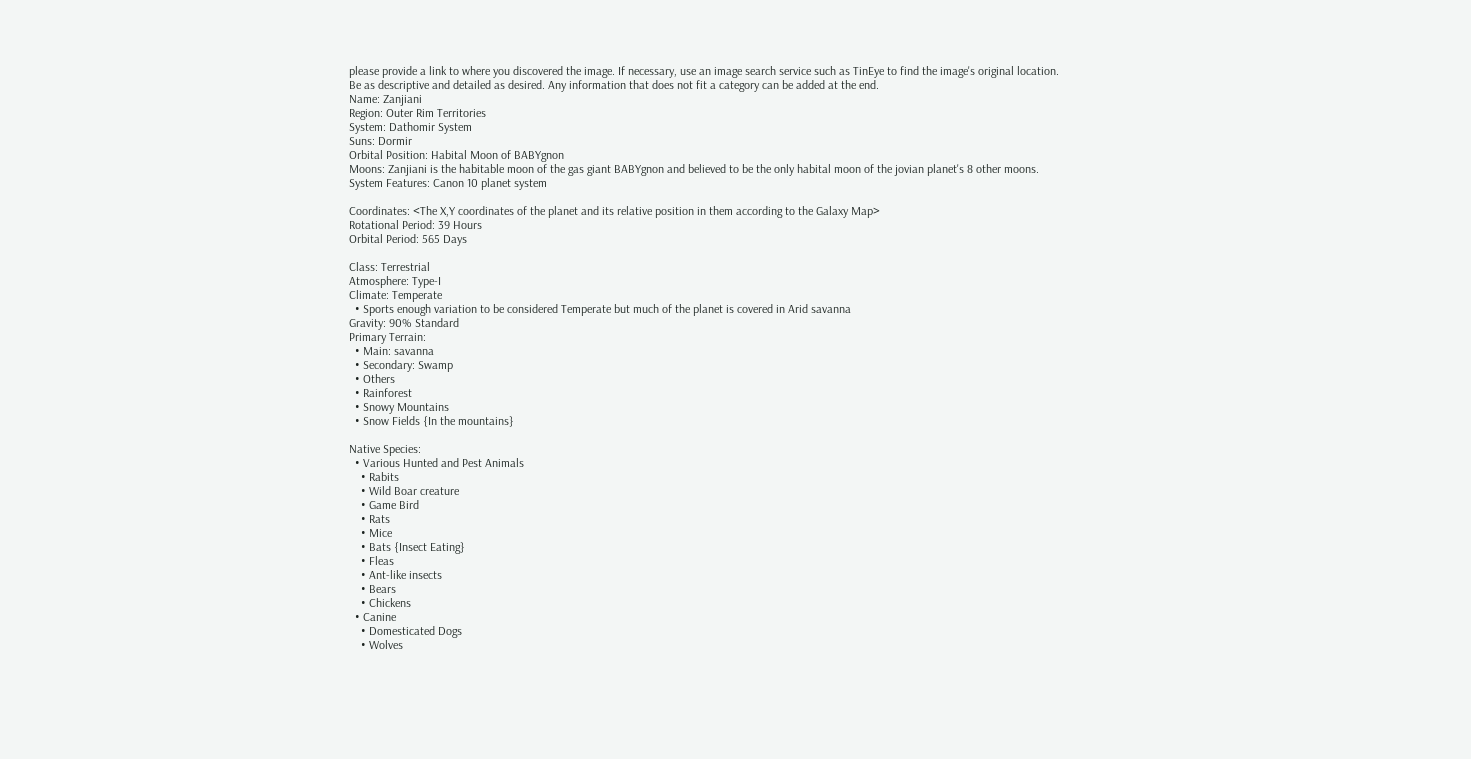please provide a link to where you discovered the image. If necessary, use an image search service such as TinEye to find the image's original location.
Be as descriptive and detailed as desired. Any information that does not fit a category can be added at the end.
Name: Zanjiani
Region: Outer Rim Territories
System: Dathomir System
Suns: Dormir
Orbital Position: Habital Moon of BABYgnon
Moons: Zanjiani is the habitable moon of the gas giant BABYgnon and believed to be the only habital moon of the jovian planet's 8 other moons.
System Features: Canon 10 planet system

Coordinates: <The X,Y coordinates of the planet and its relative position in them according to the Galaxy Map>
Rotational Period: 39 Hours
Orbital Period: 565 Days

Class: Terrestrial
Atmosphere: Type-I
Climate: Temperate
  • Sports enough variation to be considered Temperate but much of the planet is covered in Arid savanna
Gravity: 90% Standard
Primary Terrain:
  • Main: savanna
  • Secondary: Swamp
  • Others
  • Rainforest
  • Snowy Mountains
  • Snow Fields {In the mountains}

Native Species:
  • Various Hunted and Pest Animals
    • Rabits
    • Wild Boar creature
    • Game Bird
    • Rats
    • Mice
    • Bats {Insect Eating}
    • Fleas
    • Ant-like insects
    • Bears
    • Chickens
  • Canine
    • Domesticated Dogs
    • Wolves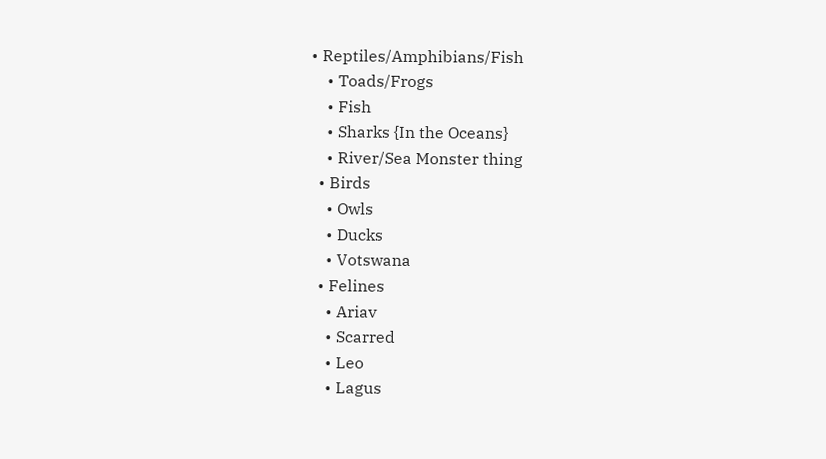• Reptiles/Amphibians/Fish
    • Toads/Frogs
    • Fish
    • Sharks {In the Oceans}
    • River/Sea Monster thing
  • Birds
    • Owls
    • Ducks
    • Votswana
  • Felines
    • Ariav
    • Scarred
    • Leo
    • Lagus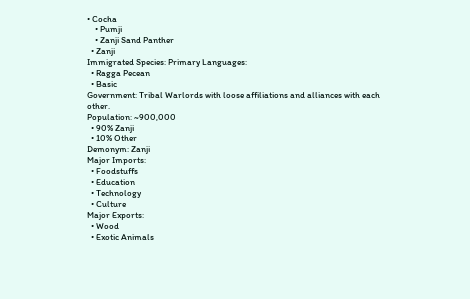• Cocha
    • Pumji
    • Zanji Sand Panther
  • Zanji
Immigrated Species: Primary Languages:
  • Ragga Pecean
  • Basic
Government: Tribal Warlords with loose affiliations and alliances with each other.
Population: ~900,000
  • 90% Zanji
  • 10% Other
Demonym: Zanji
Major Imports:
  • Foodstuffs
  • Education
  • Technology
  • Culture
Major Exports:
  • Wood
  • Exotic Animals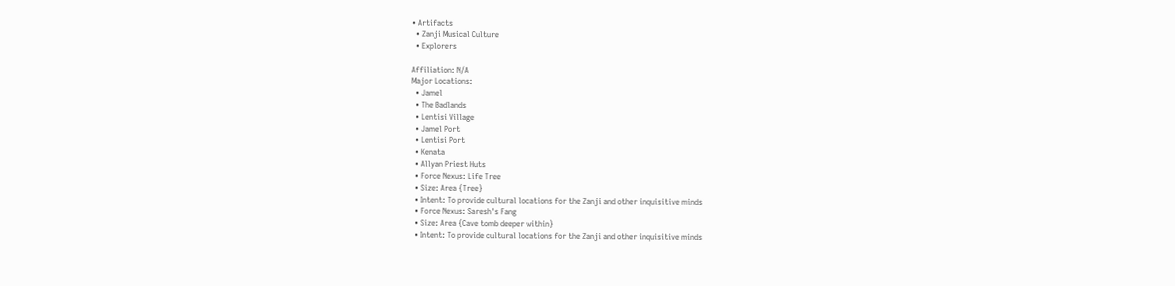• Artifacts
  • Zanji Musical Culture
  • Explorers

Affiliation: N/A
Major Locations:
  • Jamel
  • The Badlands
  • Lentisi Village
  • Jamel Port
  • Lentisi Port
  • Kenata
  • Allyan Priest Huts
  • Force Nexus: Life Tree
  • Size: Area {Tree}
  • Intent: To provide cultural locations for the Zanji and other inquisitive minds
  • Force Nexus: Saresh's Fang
  • Size: Area {Cave tomb deeper within}
  • Intent: To provide cultural locations for the Zanji and other inquisitive minds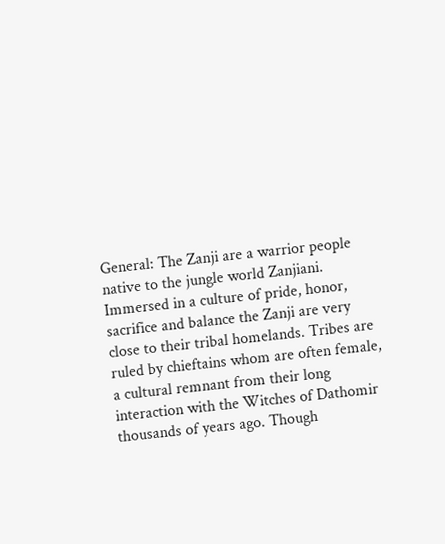General: The Zanji are a warrior people native to the jungle world Zanjiani. Immersed in a culture of pride, honor, sacrifice and balance the Zanji are very close to their tribal homelands. Tribes are ruled by chieftains whom are often female, a cultural remnant from their long interaction with the Witches of Dathomir thousands of years ago. Though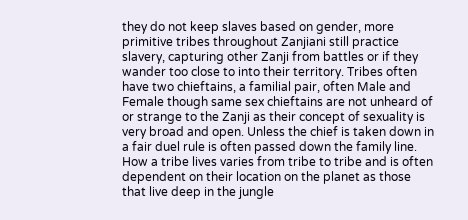they do not keep slaves based on gender, more primitive tribes throughout Zanjiani still practice slavery, capturing other Zanji from battles or if they wander too close to into their territory. Tribes often have two chieftains, a familial pair, often Male and Female though same sex chieftains are not unheard of or strange to the Zanji as their concept of sexuality is very broad and open. Unless the chief is taken down in a fair duel rule is often passed down the family line. How a tribe lives varies from tribe to tribe and is often dependent on their location on the planet as those that live deep in the jungle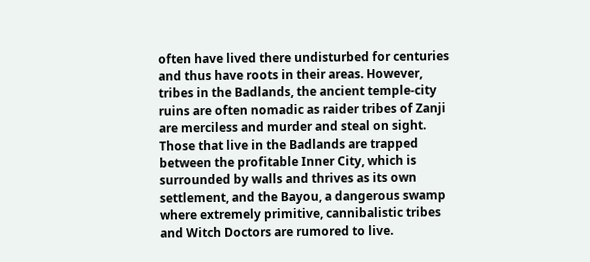often have lived there undisturbed for centuries and thus have roots in their areas. However, tribes in the Badlands, the ancient temple-city ruins are often nomadic as raider tribes of Zanji are merciless and murder and steal on sight. Those that live in the Badlands are trapped between the profitable Inner City, which is surrounded by walls and thrives as its own settlement, and the Bayou, a dangerous swamp where extremely primitive, cannibalistic tribes and Witch Doctors are rumored to live.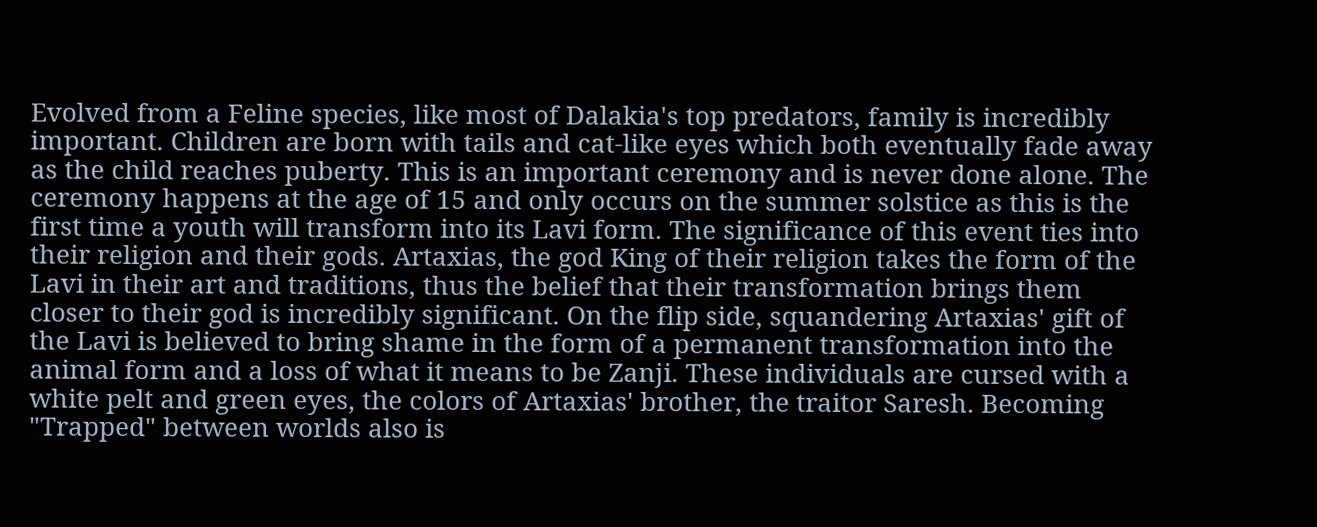Evolved from a Feline species, like most of Dalakia's top predators, family is incredibly important. Children are born with tails and cat-like eyes which both eventually fade away as the child reaches puberty. This is an important ceremony and is never done alone. The ceremony happens at the age of 15 and only occurs on the summer solstice as this is the first time a youth will transform into its Lavi form. The significance of this event ties into their religion and their gods. Artaxias, the god King of their religion takes the form of the Lavi in their art and traditions, thus the belief that their transformation brings them closer to their god is incredibly significant. On the flip side, squandering Artaxias' gift of the Lavi is believed to bring shame in the form of a permanent transformation into the animal form and a loss of what it means to be Zanji. These individuals are cursed with a white pelt and green eyes, the colors of Artaxias' brother, the traitor Saresh. Becoming "Trapped" between worlds also is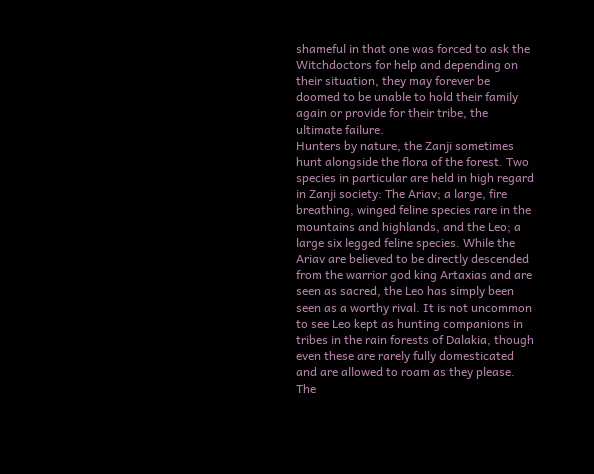shameful in that one was forced to ask the Witchdoctors for help and depending on their situation, they may forever be doomed to be unable to hold their family again or provide for their tribe, the ultimate failure.
Hunters by nature, the Zanji sometimes hunt alongside the flora of the forest. Two species in particular are held in high regard in Zanji society: The Ariav; a large, fire breathing, winged feline species rare in the mountains and highlands, and the Leo; a large six legged feline species. While the Ariav are believed to be directly descended from the warrior god king Artaxias and are seen as sacred, the Leo has simply been seen as a worthy rival. It is not uncommon to see Leo kept as hunting companions in tribes in the rain forests of Dalakia, though even these are rarely fully domesticated and are allowed to roam as they please. The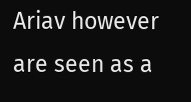Ariav however are seen as a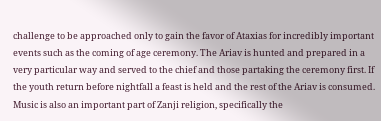challenge to be approached only to gain the favor of Ataxias for incredibly important events such as the coming of age ceremony. The Ariav is hunted and prepared in a very particular way and served to the chief and those partaking the ceremony first. If the youth return before nightfall a feast is held and the rest of the Ariav is consumed.
Music is also an important part of Zanji religion, specifically the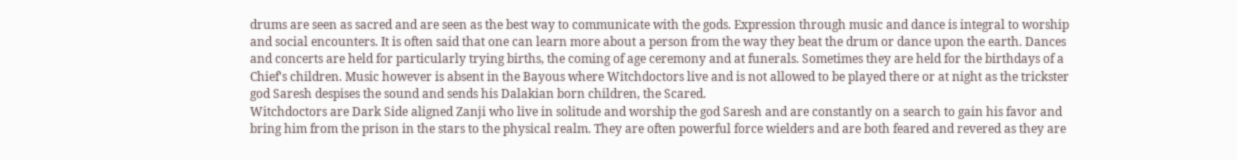drums are seen as sacred and are seen as the best way to communicate with the gods. Expression through music and dance is integral to worship and social encounters. It is often said that one can learn more about a person from the way they beat the drum or dance upon the earth. Dances and concerts are held for particularly trying births, the coming of age ceremony and at funerals. Sometimes they are held for the birthdays of a Chief's children. Music however is absent in the Bayous where Witchdoctors live and is not allowed to be played there or at night as the trickster god Saresh despises the sound and sends his Dalakian born children, the Scared.
Witchdoctors are Dark Side aligned Zanji who live in solitude and worship the god Saresh and are constantly on a search to gain his favor and bring him from the prison in the stars to the physical realm. They are often powerful force wielders and are both feared and revered as they are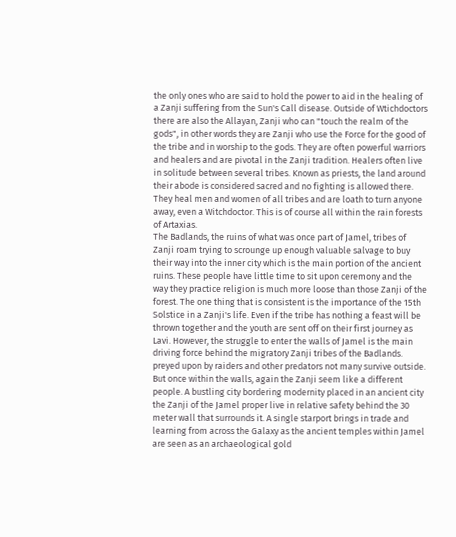the only ones who are said to hold the power to aid in the healing of a Zanji suffering from the Sun's Call disease. Outside of Wtichdoctors there are also the Allayan, Zanji who can "touch the realm of the gods", in other words they are Zanji who use the Force for the good of the tribe and in worship to the gods. They are often powerful warriors and healers and are pivotal in the Zanji tradition. Healers often live in solitude between several tribes. Known as priests, the land around their abode is considered sacred and no fighting is allowed there. They heal men and women of all tribes and are loath to turn anyone away, even a Witchdoctor. This is of course all within the rain forests of Artaxias.
The Badlands, the ruins of what was once part of Jamel, tribes of Zanji roam trying to scrounge up enough valuable salvage to buy their way into the inner city which is the main portion of the ancient ruins. These people have little time to sit upon ceremony and the way they practice religion is much more loose than those Zanji of the forest. The one thing that is consistent is the importance of the 15th Solstice in a Zanji's life. Even if the tribe has nothing a feast will be thrown together and the youth are sent off on their first journey as Lavi. However, the struggle to enter the walls of Jamel is the main driving force behind the migratory Zanji tribes of the Badlands. preyed upon by raiders and other predators not many survive outside. But once within the walls, again the Zanji seem like a different people. A bustling city bordering modernity placed in an ancient city the Zanji of the Jamel proper live in relative safety behind the 30 meter wall that surrounds it. A single starport brings in trade and learning from across the Galaxy as the ancient temples within Jamel are seen as an archaeological gold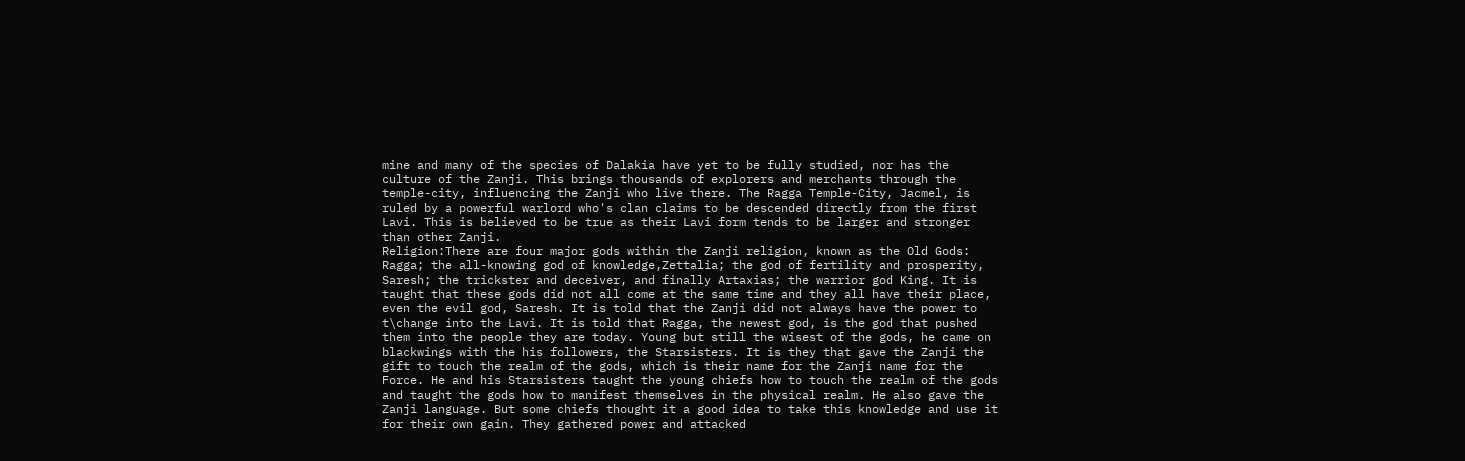mine and many of the species of Dalakia have yet to be fully studied, nor has the culture of the Zanji. This brings thousands of explorers and merchants through the temple-city, influencing the Zanji who live there. The Ragga Temple-City, Jacmel, is ruled by a powerful warlord who's clan claims to be descended directly from the first Lavi. This is believed to be true as their Lavi form tends to be larger and stronger than other Zanji.
Religion:There are four major gods within the Zanji religion, known as the Old Gods: Ragga; the all-knowing god of knowledge,Zettalia; the god of fertility and prosperity, Saresh; the trickster and deceiver, and finally Artaxias; the warrior god King. It is taught that these gods did not all come at the same time and they all have their place, even the evil god, Saresh. It is told that the Zanji did not always have the power to t\change into the Lavi. It is told that Ragga, the newest god, is the god that pushed them into the people they are today. Young but still the wisest of the gods, he came on blackwings with the his followers, the Starsisters. It is they that gave the Zanji the gift to touch the realm of the gods, which is their name for the Zanji name for the Force. He and his Starsisters taught the young chiefs how to touch the realm of the gods and taught the gods how to manifest themselves in the physical realm. He also gave the Zanji language. But some chiefs thought it a good idea to take this knowledge and use it for their own gain. They gathered power and attacked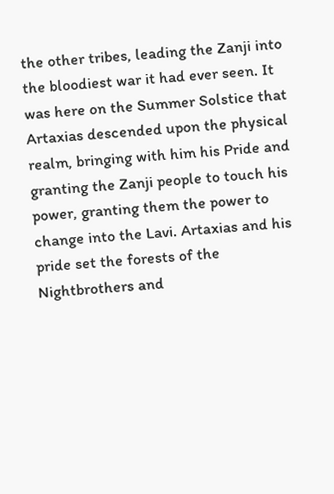the other tribes, leading the Zanji into the bloodiest war it had ever seen. It was here on the Summer Solstice that Artaxias descended upon the physical realm, bringing with him his Pride and granting the Zanji people to touch his power, granting them the power to change into the Lavi. Artaxias and his pride set the forests of the Nightbrothers and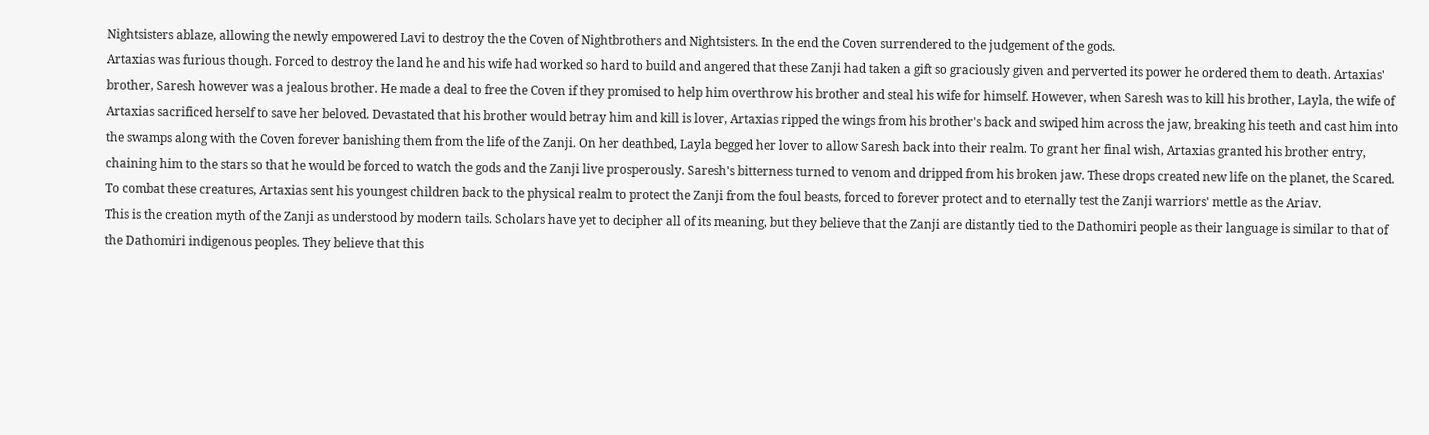Nightsisters ablaze, allowing the newly empowered Lavi to destroy the the Coven of Nightbrothers and Nightsisters. In the end the Coven surrendered to the judgement of the gods.
Artaxias was furious though. Forced to destroy the land he and his wife had worked so hard to build and angered that these Zanji had taken a gift so graciously given and perverted its power he ordered them to death. Artaxias' brother, Saresh however was a jealous brother. He made a deal to free the Coven if they promised to help him overthrow his brother and steal his wife for himself. However, when Saresh was to kill his brother, Layla, the wife of Artaxias sacrificed herself to save her beloved. Devastated that his brother would betray him and kill is lover, Artaxias ripped the wings from his brother's back and swiped him across the jaw, breaking his teeth and cast him into the swamps along with the Coven forever banishing them from the life of the Zanji. On her deathbed, Layla begged her lover to allow Saresh back into their realm. To grant her final wish, Artaxias granted his brother entry, chaining him to the stars so that he would be forced to watch the gods and the Zanji live prosperously. Saresh's bitterness turned to venom and dripped from his broken jaw. These drops created new life on the planet, the Scared. To combat these creatures, Artaxias sent his youngest children back to the physical realm to protect the Zanji from the foul beasts, forced to forever protect and to eternally test the Zanji warriors' mettle as the Ariav.
This is the creation myth of the Zanji as understood by modern tails. Scholars have yet to decipher all of its meaning, but they believe that the Zanji are distantly tied to the Dathomiri people as their language is similar to that of the Dathomiri indigenous peoples. They believe that this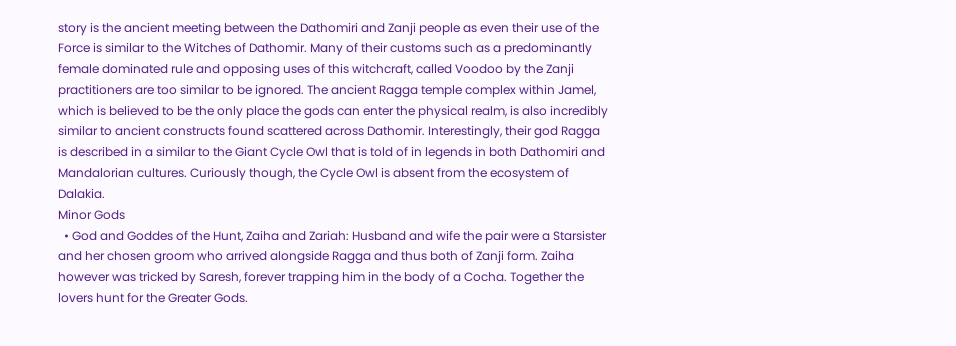story is the ancient meeting between the Dathomiri and Zanji people as even their use of the Force is similar to the Witches of Dathomir. Many of their customs such as a predominantly female dominated rule and opposing uses of this witchcraft, called Voodoo by the Zanji practitioners are too similar to be ignored. The ancient Ragga temple complex within Jamel, which is believed to be the only place the gods can enter the physical realm, is also incredibly similar to ancient constructs found scattered across Dathomir. Interestingly, their god Ragga is described in a similar to the Giant Cycle Owl that is told of in legends in both Dathomiri and Mandalorian cultures. Curiously though, the Cycle Owl is absent from the ecosystem of Dalakia.
Minor Gods
  • God and Goddes of the Hunt, Zaiha and Zariah: Husband and wife the pair were a Starsister and her chosen groom who arrived alongside Ragga and thus both of Zanji form. Zaiha however was tricked by Saresh, forever trapping him in the body of a Cocha. Together the lovers hunt for the Greater Gods.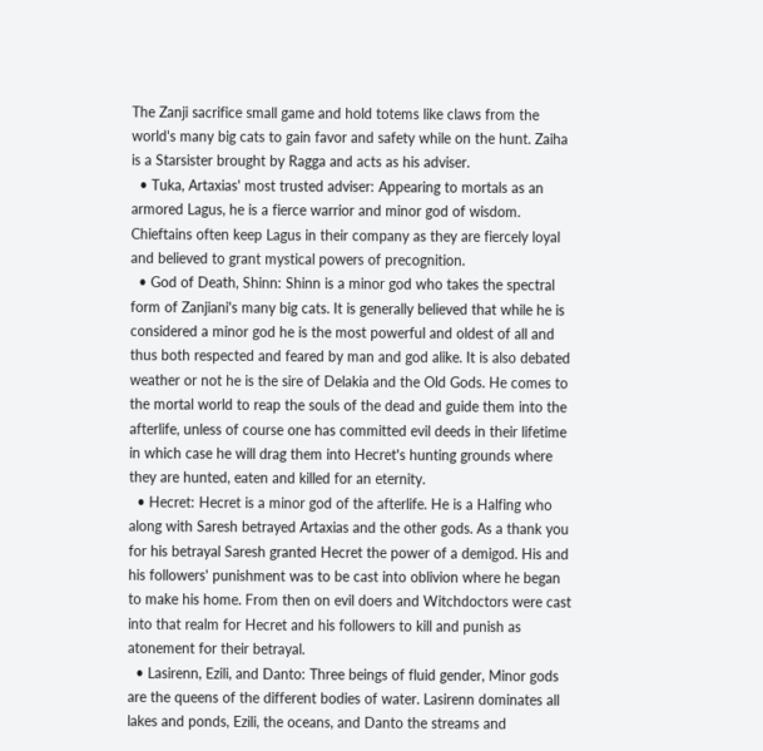The Zanji sacrifice small game and hold totems like claws from the world's many big cats to gain favor and safety while on the hunt. Zaiha is a Starsister brought by Ragga and acts as his adviser.
  • Tuka, Artaxias' most trusted adviser: Appearing to mortals as an armored Lagus, he is a fierce warrior and minor god of wisdom. Chieftains often keep Lagus in their company as they are fiercely loyal and believed to grant mystical powers of precognition.
  • God of Death, Shinn: Shinn is a minor god who takes the spectral form of Zanjiani's many big cats. It is generally believed that while he is considered a minor god he is the most powerful and oldest of all and thus both respected and feared by man and god alike. It is also debated weather or not he is the sire of Delakia and the Old Gods. He comes to the mortal world to reap the souls of the dead and guide them into the afterlife, unless of course one has committed evil deeds in their lifetime in which case he will drag them into Hecret's hunting grounds where they are hunted, eaten and killed for an eternity.
  • Hecret: Hecret is a minor god of the afterlife. He is a Halfing who along with Saresh betrayed Artaxias and the other gods. As a thank you for his betrayal Saresh granted Hecret the power of a demigod. His and his followers' punishment was to be cast into oblivion where he began to make his home. From then on evil doers and Witchdoctors were cast into that realm for Hecret and his followers to kill and punish as atonement for their betrayal.
  • Lasirenn, Ezili, and Danto: Three beings of fluid gender, Minor gods are the queens of the different bodies of water. Lasirenn dominates all lakes and ponds, Ezili, the oceans, and Danto the streams and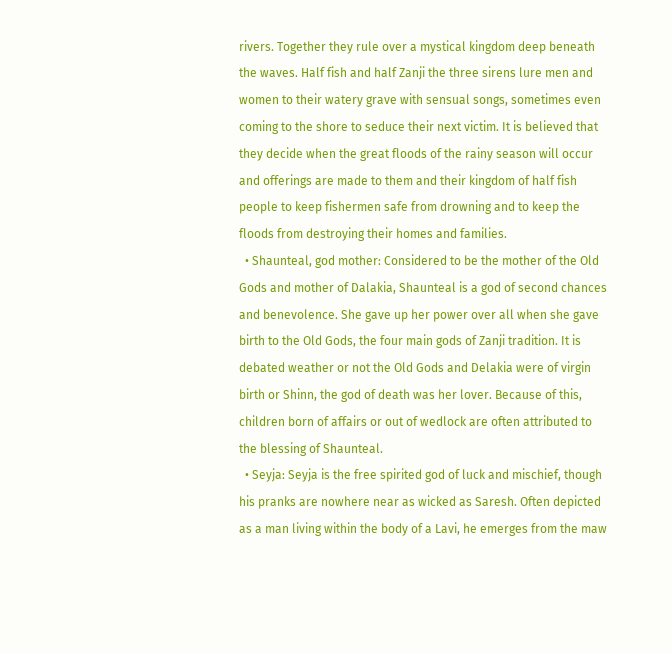rivers. Together they rule over a mystical kingdom deep beneath the waves. Half fish and half Zanji the three sirens lure men and women to their watery grave with sensual songs, sometimes even coming to the shore to seduce their next victim. It is believed that they decide when the great floods of the rainy season will occur and offerings are made to them and their kingdom of half fish people to keep fishermen safe from drowning and to keep the floods from destroying their homes and families.
  • Shaunteal, god mother: Considered to be the mother of the Old Gods and mother of Dalakia, Shaunteal is a god of second chances and benevolence. She gave up her power over all when she gave birth to the Old Gods, the four main gods of Zanji tradition. It is debated weather or not the Old Gods and Delakia were of virgin birth or Shinn, the god of death was her lover. Because of this, children born of affairs or out of wedlock are often attributed to the blessing of Shaunteal.
  • Seyja: Seyja is the free spirited god of luck and mischief, though his pranks are nowhere near as wicked as Saresh. Often depicted as a man living within the body of a Lavi, he emerges from the maw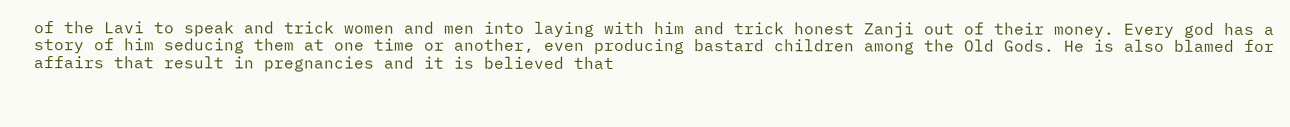of the Lavi to speak and trick women and men into laying with him and trick honest Zanji out of their money. Every god has a story of him seducing them at one time or another, even producing bastard children among the Old Gods. He is also blamed for affairs that result in pregnancies and it is believed that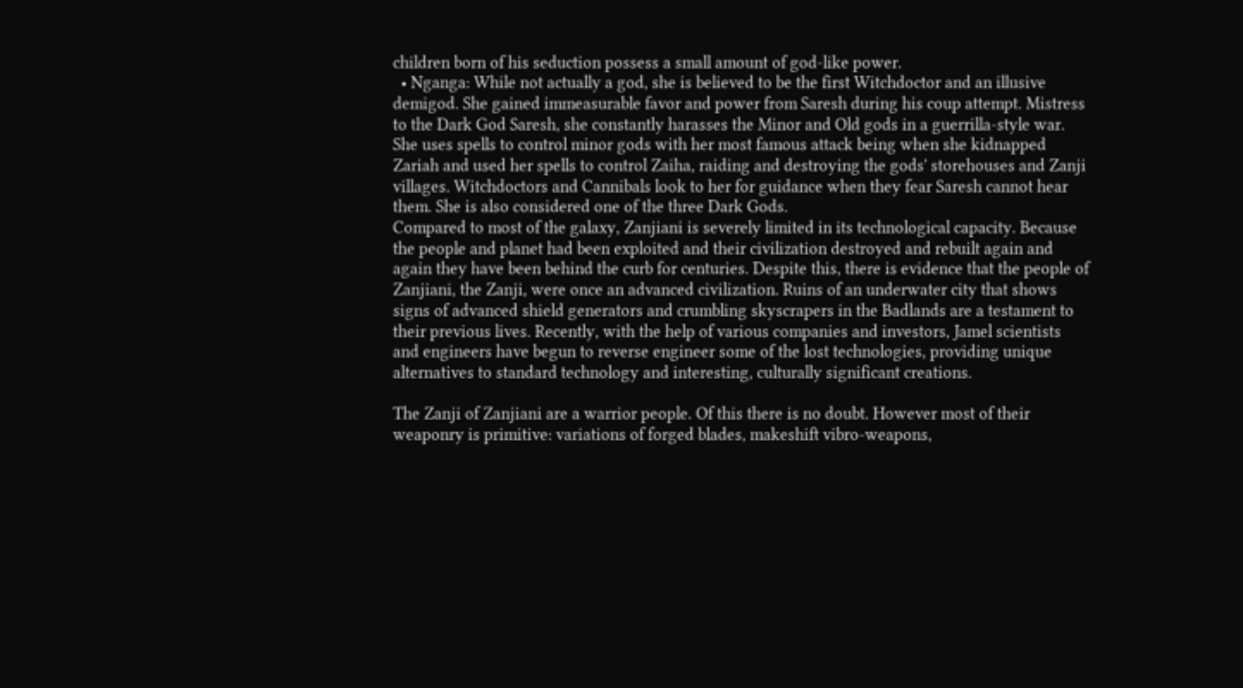children born of his seduction possess a small amount of god-like power.
  • Nganga: While not actually a god, she is believed to be the first Witchdoctor and an illusive demigod. She gained immeasurable favor and power from Saresh during his coup attempt. Mistress to the Dark God Saresh, she constantly harasses the Minor and Old gods in a guerrilla-style war. She uses spells to control minor gods with her most famous attack being when she kidnapped Zariah and used her spells to control Zaiha, raiding and destroying the gods' storehouses and Zanji villages. Witchdoctors and Cannibals look to her for guidance when they fear Saresh cannot hear them. She is also considered one of the three Dark Gods.
Compared to most of the galaxy, Zanjiani is severely limited in its technological capacity. Because the people and planet had been exploited and their civilization destroyed and rebuilt again and again they have been behind the curb for centuries. Despite this, there is evidence that the people of Zanjiani, the Zanji, were once an advanced civilization. Ruins of an underwater city that shows signs of advanced shield generators and crumbling skyscrapers in the Badlands are a testament to their previous lives. Recently, with the help of various companies and investors, Jamel scientists and engineers have begun to reverse engineer some of the lost technologies, providing unique alternatives to standard technology and interesting, culturally significant creations.

The Zanji of Zanjiani are a warrior people. Of this there is no doubt. However most of their weaponry is primitive: variations of forged blades, makeshift vibro-weapons,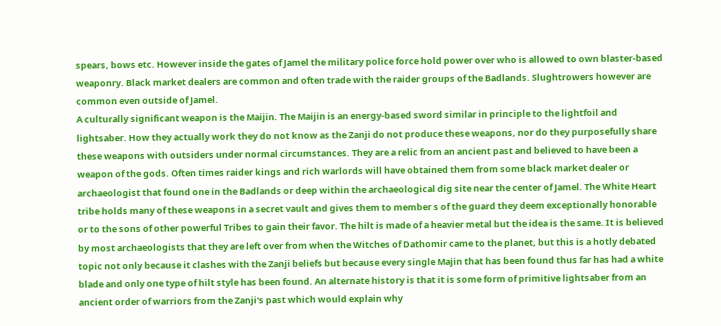spears, bows etc. However inside the gates of Jamel the military police force hold power over who is allowed to own blaster-based weaponry. Black market dealers are common and often trade with the raider groups of the Badlands. Slughtrowers however are common even outside of Jamel.
A culturally significant weapon is the Maijin. The Maijin is an energy-based sword similar in principle to the lightfoil and lightsaber. How they actually work they do not know as the Zanji do not produce these weapons, nor do they purposefully share these weapons with outsiders under normal circumstances. They are a relic from an ancient past and believed to have been a weapon of the gods. Often times raider kings and rich warlords will have obtained them from some black market dealer or archaeologist that found one in the Badlands or deep within the archaeological dig site near the center of Jamel. The White Heart tribe holds many of these weapons in a secret vault and gives them to member s of the guard they deem exceptionally honorable or to the sons of other powerful Tribes to gain their favor. The hilt is made of a heavier metal but the idea is the same. It is believed by most archaeologists that they are left over from when the Witches of Dathomir came to the planet, but this is a hotly debated topic not only because it clashes with the Zanji beliefs but because every single Majin that has been found thus far has had a white blade and only one type of hilt style has been found. An alternate history is that it is some form of primitive lightsaber from an ancient order of warriors from the Zanji's past which would explain why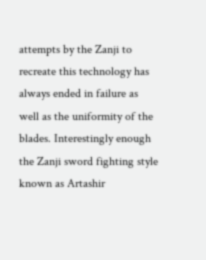attempts by the Zanji to recreate this technology has always ended in failure as well as the uniformity of the blades. Interestingly enough the Zanji sword fighting style known as Artashir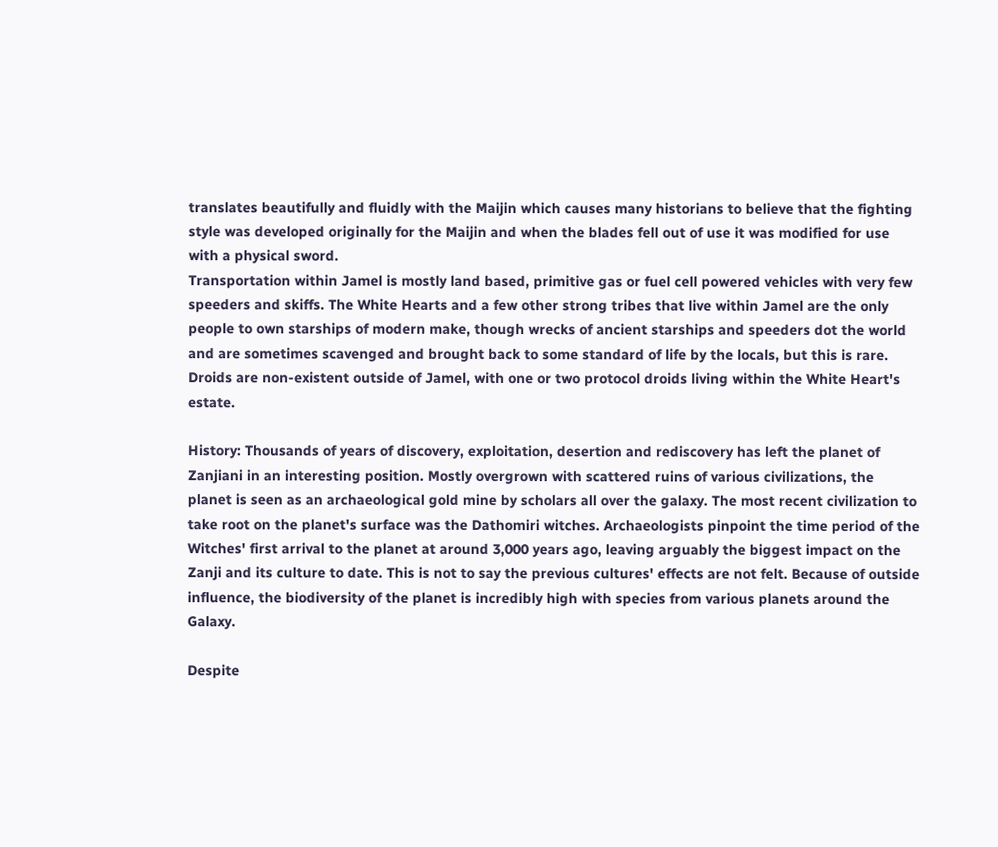translates beautifully and fluidly with the Maijin which causes many historians to believe that the fighting style was developed originally for the Maijin and when the blades fell out of use it was modified for use with a physical sword.
Transportation within Jamel is mostly land based, primitive gas or fuel cell powered vehicles with very few speeders and skiffs. The White Hearts and a few other strong tribes that live within Jamel are the only people to own starships of modern make, though wrecks of ancient starships and speeders dot the world and are sometimes scavenged and brought back to some standard of life by the locals, but this is rare.
Droids are non-existent outside of Jamel, with one or two protocol droids living within the White Heart's estate.

History: Thousands of years of discovery, exploitation, desertion and rediscovery has left the planet of Zanjiani in an interesting position. Mostly overgrown with scattered ruins of various civilizations, the planet is seen as an archaeological gold mine by scholars all over the galaxy. The most recent civilization to take root on the planet's surface was the Dathomiri witches. Archaeologists pinpoint the time period of the Witches' first arrival to the planet at around 3,000 years ago, leaving arguably the biggest impact on the Zanji and its culture to date. This is not to say the previous cultures' effects are not felt. Because of outside influence, the biodiversity of the planet is incredibly high with species from various planets around the Galaxy.

Despite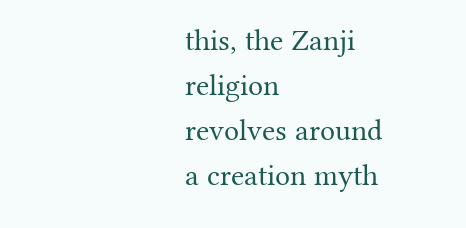this, the Zanji religion revolves around a creation myth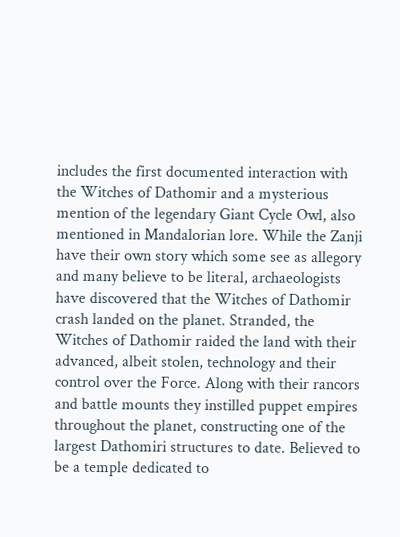includes the first documented interaction with the Witches of Dathomir and a mysterious mention of the legendary Giant Cycle Owl, also mentioned in Mandalorian lore. While the Zanji have their own story which some see as allegory and many believe to be literal, archaeologists have discovered that the Witches of Dathomir crash landed on the planet. Stranded, the Witches of Dathomir raided the land with their advanced, albeit stolen, technology and their control over the Force. Along with their rancors and battle mounts they instilled puppet empires throughout the planet, constructing one of the largest Dathomiri structures to date. Believed to be a temple dedicated to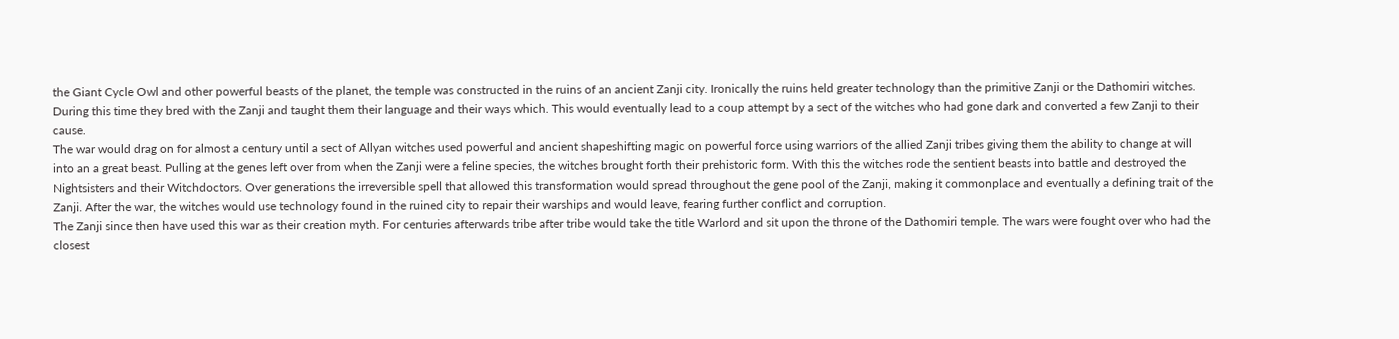the Giant Cycle Owl and other powerful beasts of the planet, the temple was constructed in the ruins of an ancient Zanji city. Ironically the ruins held greater technology than the primitive Zanji or the Dathomiri witches. During this time they bred with the Zanji and taught them their language and their ways which. This would eventually lead to a coup attempt by a sect of the witches who had gone dark and converted a few Zanji to their cause.
The war would drag on for almost a century until a sect of Allyan witches used powerful and ancient shapeshifting magic on powerful force using warriors of the allied Zanji tribes giving them the ability to change at will into an a great beast. Pulling at the genes left over from when the Zanji were a feline species, the witches brought forth their prehistoric form. With this the witches rode the sentient beasts into battle and destroyed the Nightsisters and their Witchdoctors. Over generations the irreversible spell that allowed this transformation would spread throughout the gene pool of the Zanji, making it commonplace and eventually a defining trait of the Zanji. After the war, the witches would use technology found in the ruined city to repair their warships and would leave, fearing further conflict and corruption.
The Zanji since then have used this war as their creation myth. For centuries afterwards tribe after tribe would take the title Warlord and sit upon the throne of the Dathomiri temple. The wars were fought over who had the closest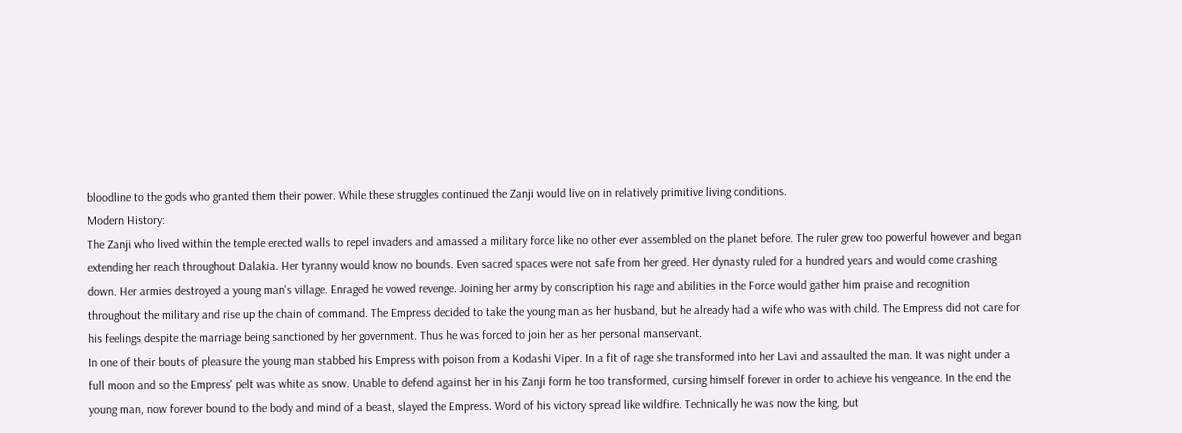bloodline to the gods who granted them their power. While these struggles continued the Zanji would live on in relatively primitive living conditions.
Modern History:
The Zanji who lived within the temple erected walls to repel invaders and amassed a military force like no other ever assembled on the planet before. The ruler grew too powerful however and began extending her reach throughout Dalakia. Her tyranny would know no bounds. Even sacred spaces were not safe from her greed. Her dynasty ruled for a hundred years and would come crashing down. Her armies destroyed a young man's village. Enraged he vowed revenge. Joining her army by conscription his rage and abilities in the Force would gather him praise and recognition throughout the military and rise up the chain of command. The Empress decided to take the young man as her husband, but he already had a wife who was with child. The Empress did not care for his feelings despite the marriage being sanctioned by her government. Thus he was forced to join her as her personal manservant.
In one of their bouts of pleasure the young man stabbed his Empress with poison from a Kodashi Viper. In a fit of rage she transformed into her Lavi and assaulted the man. It was night under a full moon and so the Empress' pelt was white as snow. Unable to defend against her in his Zanji form he too transformed, cursing himself forever in order to achieve his vengeance. In the end the young man, now forever bound to the body and mind of a beast, slayed the Empress. Word of his victory spread like wildfire. Technically he was now the king, but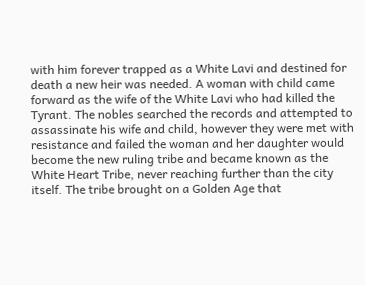with him forever trapped as a White Lavi and destined for death a new heir was needed. A woman with child came forward as the wife of the White Lavi who had killed the Tyrant. The nobles searched the records and attempted to assassinate his wife and child, however they were met with resistance and failed the woman and her daughter would become the new ruling tribe and became known as the White Heart Tribe, never reaching further than the city itself. The tribe brought on a Golden Age that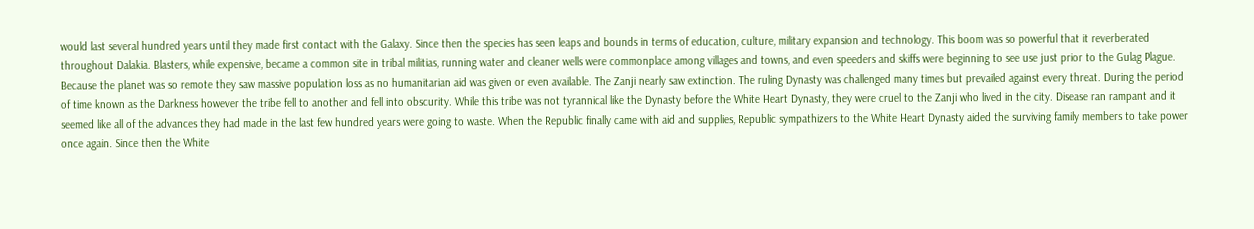would last several hundred years until they made first contact with the Galaxy. Since then the species has seen leaps and bounds in terms of education, culture, military expansion and technology. This boom was so powerful that it reverberated throughout Dalakia. Blasters, while expensive, became a common site in tribal militias, running water and cleaner wells were commonplace among villages and towns, and even speeders and skiffs were beginning to see use just prior to the Gulag Plague.
Because the planet was so remote they saw massive population loss as no humanitarian aid was given or even available. The Zanji nearly saw extinction. The ruling Dynasty was challenged many times but prevailed against every threat. During the period of time known as the Darkness however the tribe fell to another and fell into obscurity. While this tribe was not tyrannical like the Dynasty before the White Heart Dynasty, they were cruel to the Zanji who lived in the city. Disease ran rampant and it seemed like all of the advances they had made in the last few hundred years were going to waste. When the Republic finally came with aid and supplies, Republic sympathizers to the White Heart Dynasty aided the surviving family members to take power once again. Since then the White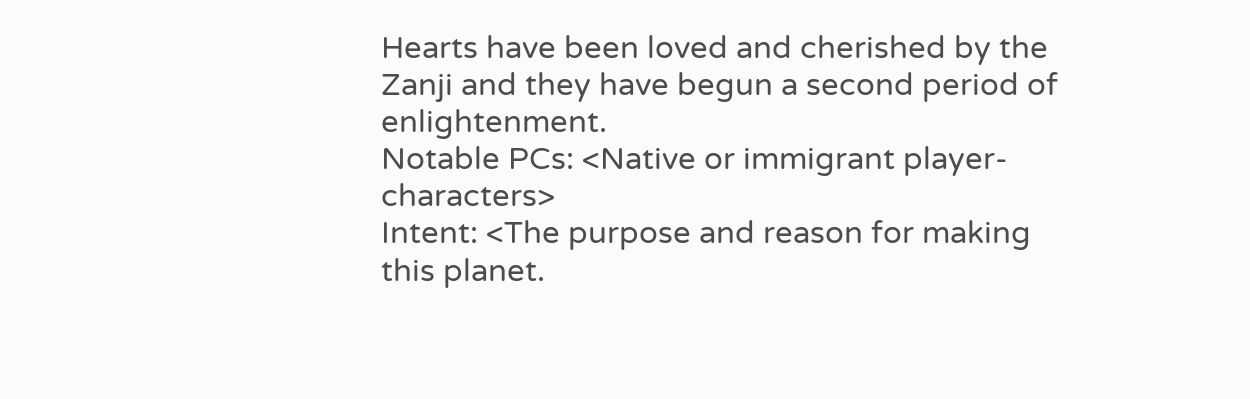Hearts have been loved and cherished by the Zanji and they have begun a second period of enlightenment.
Notable PCs: <Native or immigrant player-characters>
Intent: <The purpose and reason for making this planet.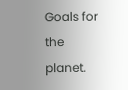Goals for the planet.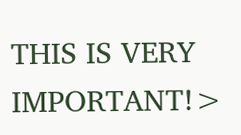THIS IS VERY IMPORTANT!>